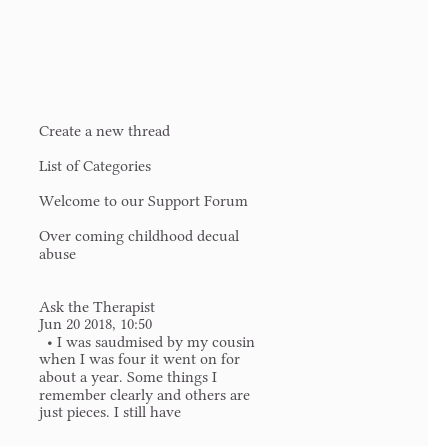Create a new thread

List of Categories

Welcome to our Support Forum

Over coming childhood decual abuse


Ask the Therapist
Jun 20 2018, 10:50
  • I was saudmised by my cousin when I was four it went on for about a year. Some things I remember clearly and others are just pieces. I still have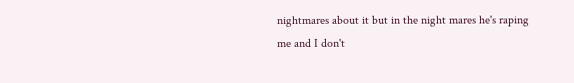nightmares about it but in the night mares he's raping me and I don't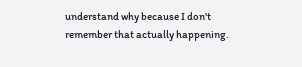understand why because I don't remember that actually happening.